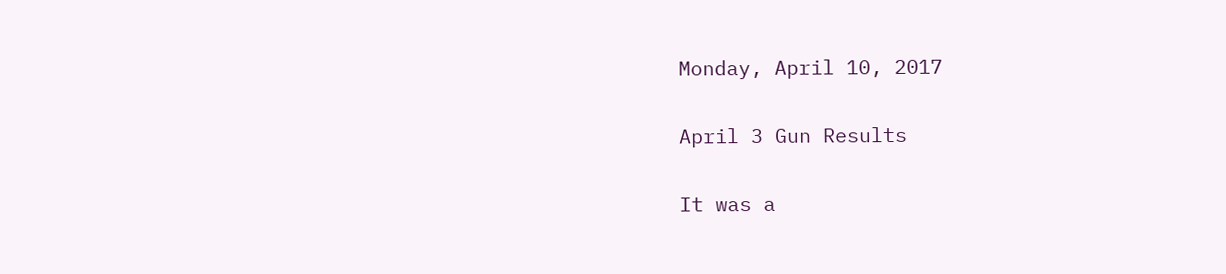Monday, April 10, 2017

April 3 Gun Results

It was a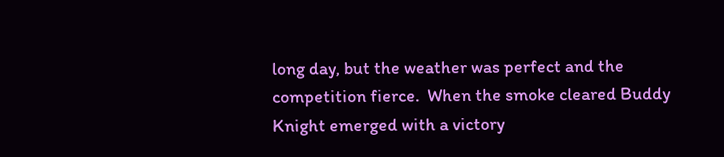long day, but the weather was perfect and the competition fierce.  When the smoke cleared Buddy Knight emerged with a victory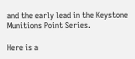and the early lead in the Keystone Munitions Point Series.

Here is a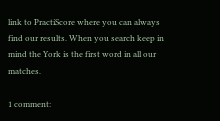link to PractiScore where you can always find our results. When you search keep in mind the York is the first word in all our matches.

1 comment: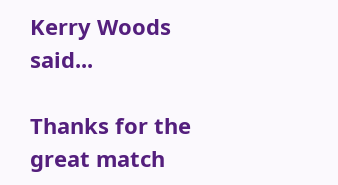Kerry Woods said...

Thanks for the great match